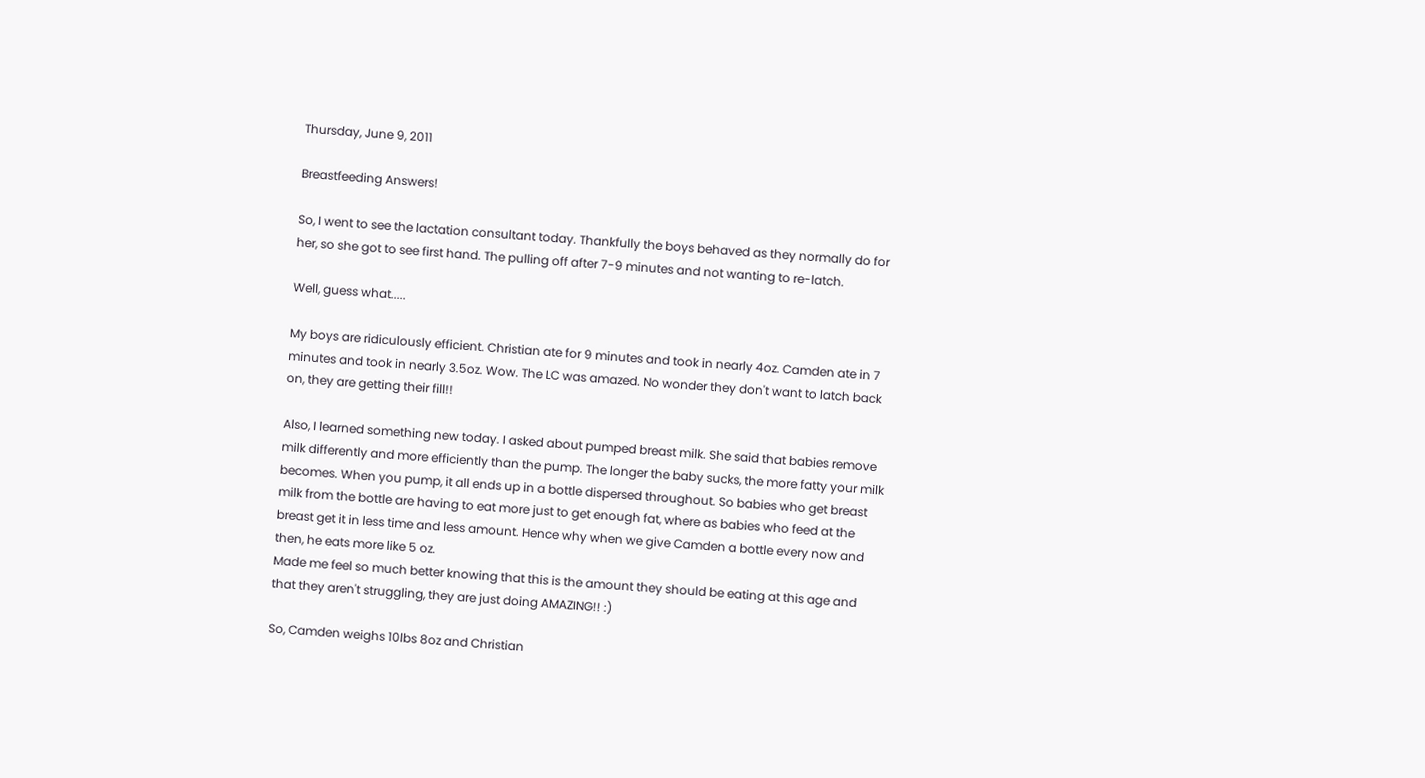Thursday, June 9, 2011

Breastfeeding Answers!

So, I went to see the lactation consultant today. Thankfully the boys behaved as they normally do for her, so she got to see first hand. The pulling off after 7-9 minutes and not wanting to re-latch.

Well, guess what.....

My boys are ridiculously efficient. Christian ate for 9 minutes and took in nearly 4oz. Camden ate in 7 minutes and took in nearly 3.5oz. Wow. The LC was amazed. No wonder they don't want to latch back on, they are getting their fill!!

Also, I learned something new today. I asked about pumped breast milk. She said that babies remove milk differently and more efficiently than the pump. The longer the baby sucks, the more fatty your milk becomes. When you pump, it all ends up in a bottle dispersed throughout. So babies who get breast milk from the bottle are having to eat more just to get enough fat, where as babies who feed at the breast get it in less time and less amount. Hence why when we give Camden a bottle every now and then, he eats more like 5 oz.
Made me feel so much better knowing that this is the amount they should be eating at this age and that they aren't struggling, they are just doing AMAZING!! :)

So, Camden weighs 10lbs 8oz and Christian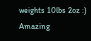weights 10lbs 2oz :) Amazing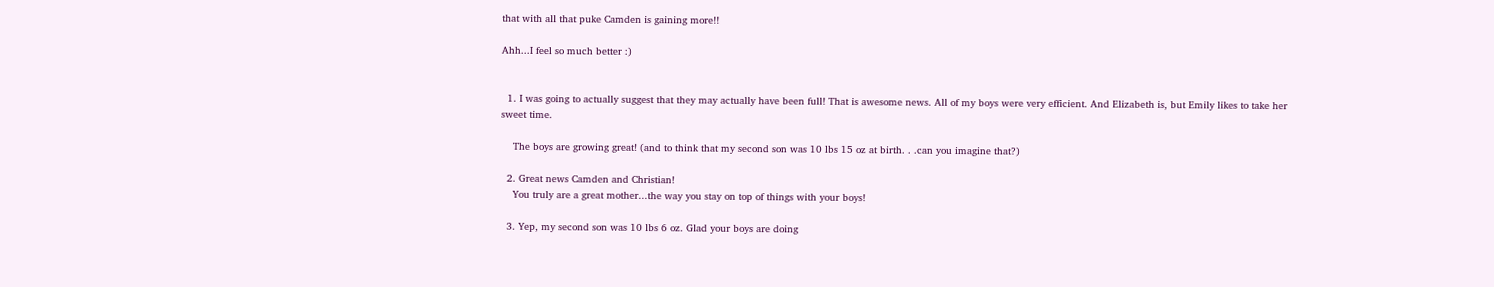that with all that puke Camden is gaining more!!

Ahh...I feel so much better :)


  1. I was going to actually suggest that they may actually have been full! That is awesome news. All of my boys were very efficient. And Elizabeth is, but Emily likes to take her sweet time.

    The boys are growing great! (and to think that my second son was 10 lbs 15 oz at birth. . .can you imagine that?)

  2. Great news Camden and Christian!
    You truly are a great mother...the way you stay on top of things with your boys!

  3. Yep, my second son was 10 lbs 6 oz. Glad your boys are doing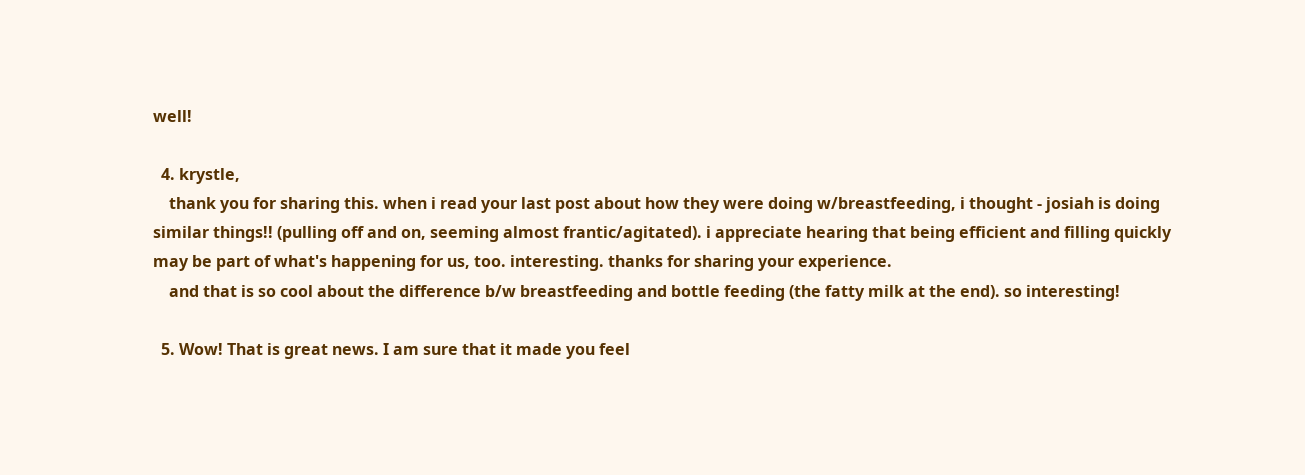well!

  4. krystle,
    thank you for sharing this. when i read your last post about how they were doing w/breastfeeding, i thought - josiah is doing similar things!! (pulling off and on, seeming almost frantic/agitated). i appreciate hearing that being efficient and filling quickly may be part of what's happening for us, too. interesting. thanks for sharing your experience.
    and that is so cool about the difference b/w breastfeeding and bottle feeding (the fatty milk at the end). so interesting!

  5. Wow! That is great news. I am sure that it made you feel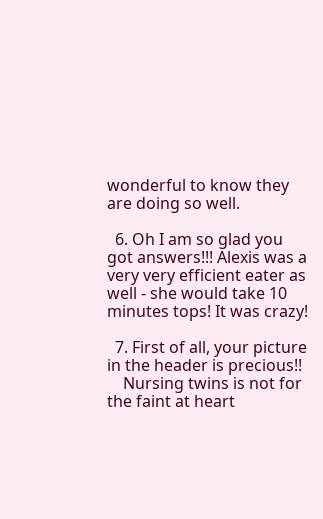wonderful to know they are doing so well.

  6. Oh I am so glad you got answers!!! Alexis was a very very efficient eater as well - she would take 10 minutes tops! It was crazy!

  7. First of all, your picture in the header is precious!!
    Nursing twins is not for the faint at heart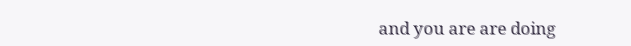and you are are doing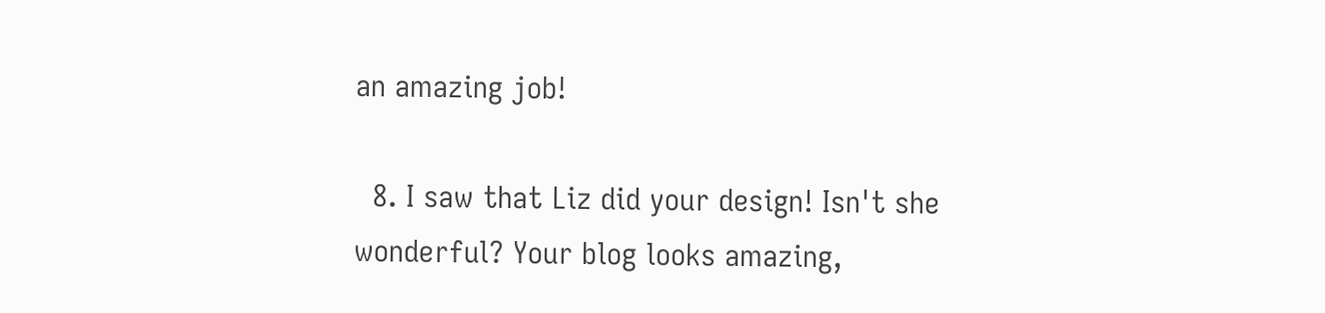an amazing job!

  8. I saw that Liz did your design! Isn't she wonderful? Your blog looks amazing,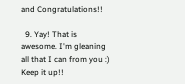and Congratulations!!

  9. Yay! That is awesome. I'm gleaning all that I can from you :) Keep it up!!